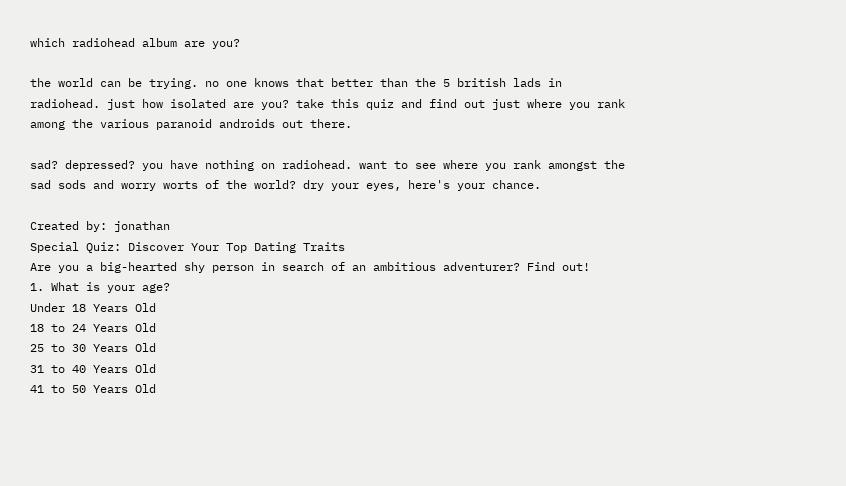which radiohead album are you?

the world can be trying. no one knows that better than the 5 british lads in radiohead. just how isolated are you? take this quiz and find out just where you rank among the various paranoid androids out there.

sad? depressed? you have nothing on radiohead. want to see where you rank amongst the sad sods and worry worts of the world? dry your eyes, here's your chance.

Created by: jonathan
Special Quiz: Discover Your Top Dating Traits
Are you a big-hearted shy person in search of an ambitious adventurer? Find out!
1. What is your age?
Under 18 Years Old
18 to 24 Years Old
25 to 30 Years Old
31 to 40 Years Old
41 to 50 Years Old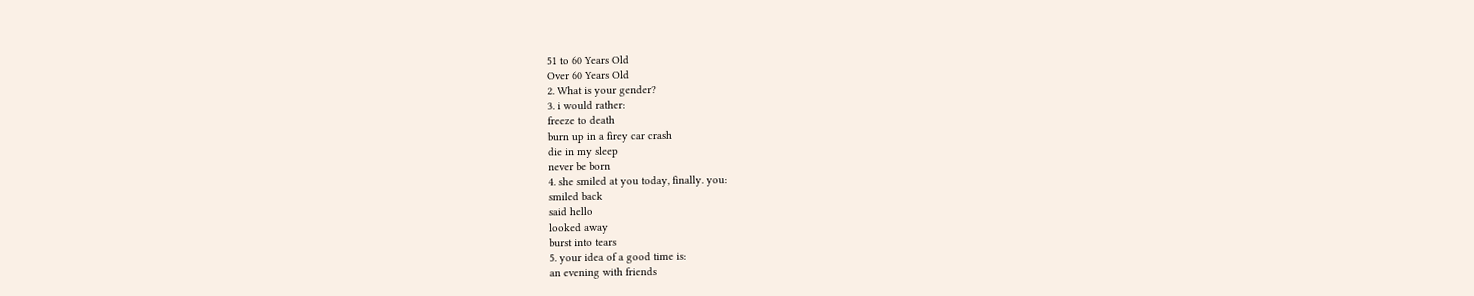51 to 60 Years Old
Over 60 Years Old
2. What is your gender?
3. i would rather:
freeze to death
burn up in a firey car crash
die in my sleep
never be born
4. she smiled at you today, finally. you:
smiled back
said hello
looked away
burst into tears
5. your idea of a good time is:
an evening with friends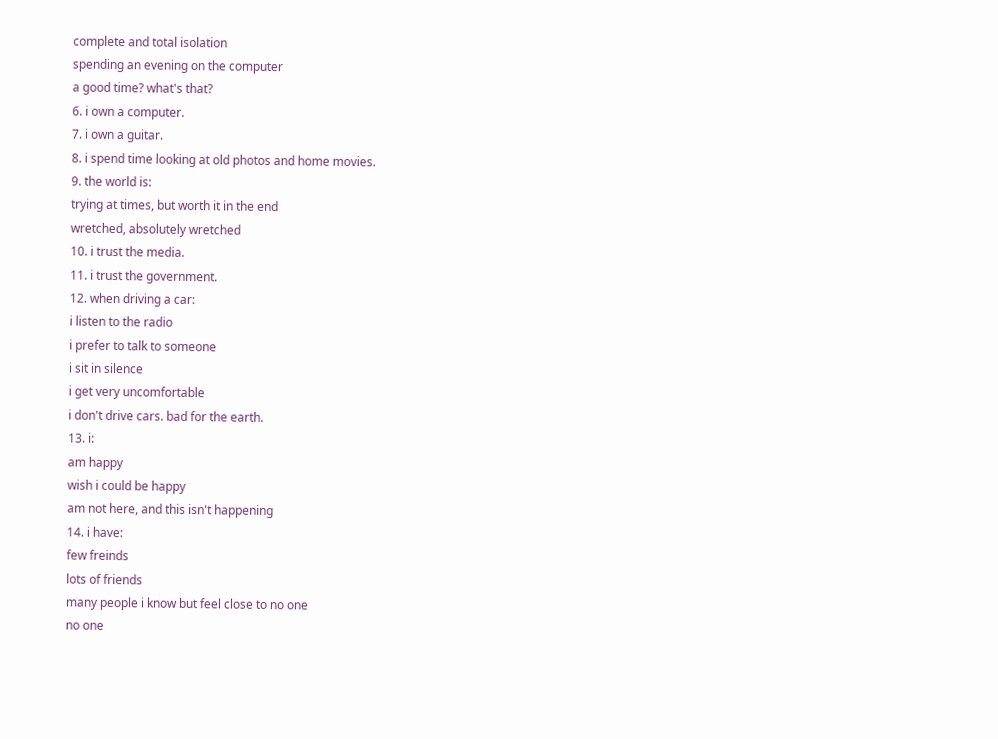complete and total isolation
spending an evening on the computer
a good time? what's that?
6. i own a computer.
7. i own a guitar.
8. i spend time looking at old photos and home movies.
9. the world is:
trying at times, but worth it in the end
wretched, absolutely wretched
10. i trust the media.
11. i trust the government.
12. when driving a car:
i listen to the radio
i prefer to talk to someone
i sit in silence
i get very uncomfortable
i don't drive cars. bad for the earth.
13. i:
am happy
wish i could be happy
am not here, and this isn't happening
14. i have:
few freinds
lots of friends
many people i know but feel close to no one
no one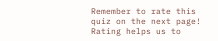Remember to rate this quiz on the next page!
Rating helps us to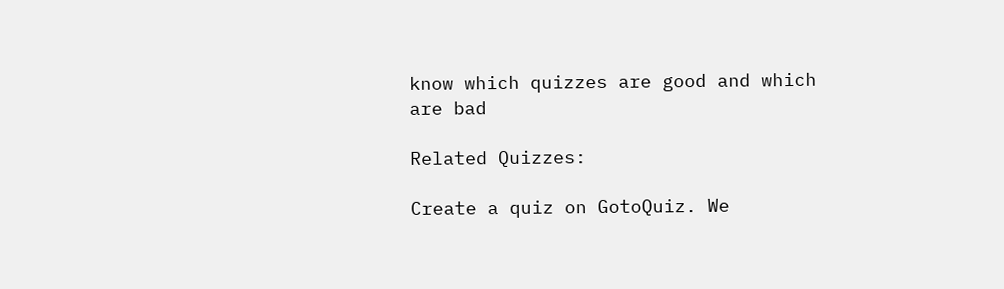know which quizzes are good and which are bad

Related Quizzes:

Create a quiz on GotoQuiz. We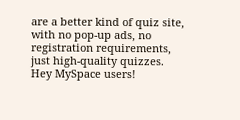are a better kind of quiz site, with no pop-up ads, no registration requirements, just high-quality quizzes. Hey MySpace users!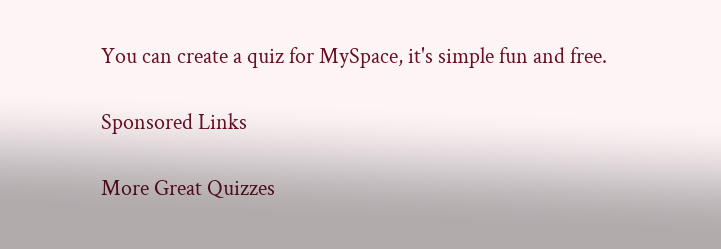You can create a quiz for MySpace, it's simple fun and free.

Sponsored Links

More Great Quizzes